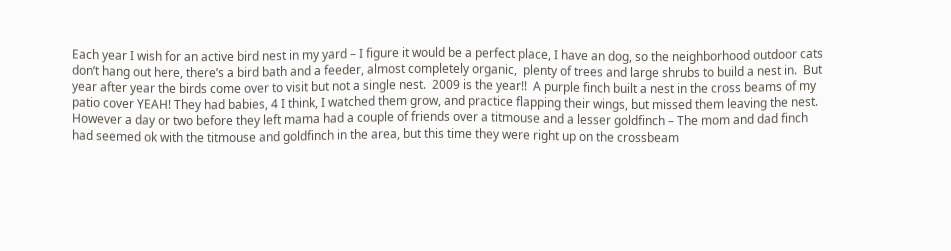Each year I wish for an active bird nest in my yard – I figure it would be a perfect place, I have an dog, so the neighborhood outdoor cats don’t hang out here, there’s a bird bath and a feeder, almost completely organic,  plenty of trees and large shrubs to build a nest in.  But year after year the birds come over to visit but not a single nest.  2009 is the year!!  A purple finch built a nest in the cross beams of my patio cover YEAH! They had babies, 4 I think, I watched them grow, and practice flapping their wings, but missed them leaving the nest.  However a day or two before they left mama had a couple of friends over a titmouse and a lesser goldfinch – The mom and dad finch had seemed ok with the titmouse and goldfinch in the area, but this time they were right up on the crossbeam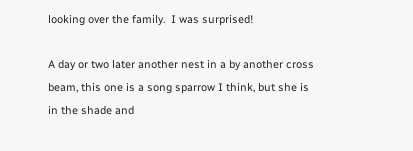looking over the family.  I was surprised!

A day or two later another nest in a by another cross beam, this one is a song sparrow I think, but she is in the shade and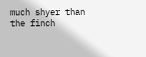much shyer than the finch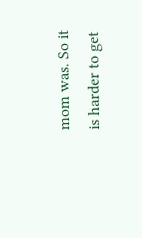mom was. So it is harder to get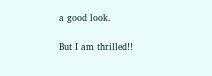a good look.

But I am thrilled!!